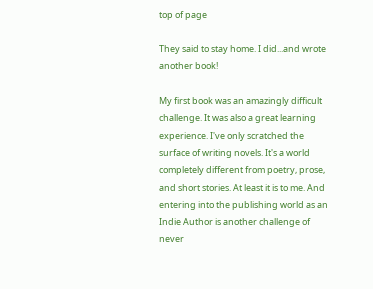top of page

They said to stay home. I did...and wrote another book!

My first book was an amazingly difficult challenge. It was also a great learning experience. I've only scratched the surface of writing novels. It's a world completely different from poetry, prose, and short stories. At least it is to me. And entering into the publishing world as an Indie Author is another challenge of never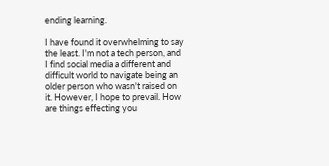ending learning.

I have found it overwhelming to say the least. I'm not a tech person, and I find social media a different and difficult world to navigate being an older person who wasn't raised on it. However, I hope to prevail. How are things effecting you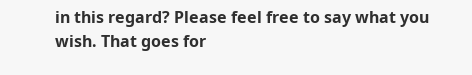in this regard? Please feel free to say what you wish. That goes for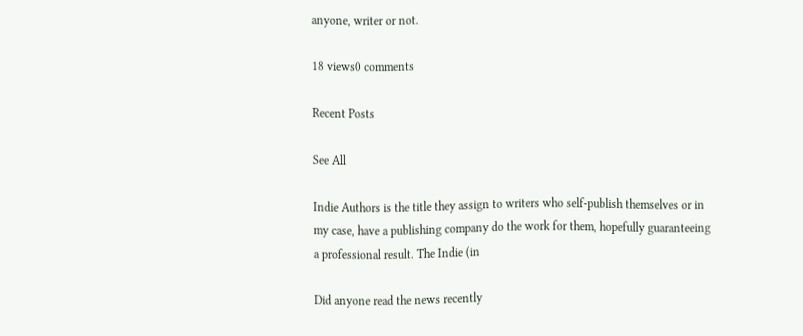anyone, writer or not.

18 views0 comments

Recent Posts

See All

Indie Authors is the title they assign to writers who self-publish themselves or in my case, have a publishing company do the work for them, hopefully guaranteeing a professional result. The Indie (in

Did anyone read the news recently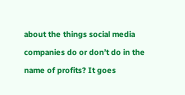about the things social media companies do or don’t do in the name of profits? It goes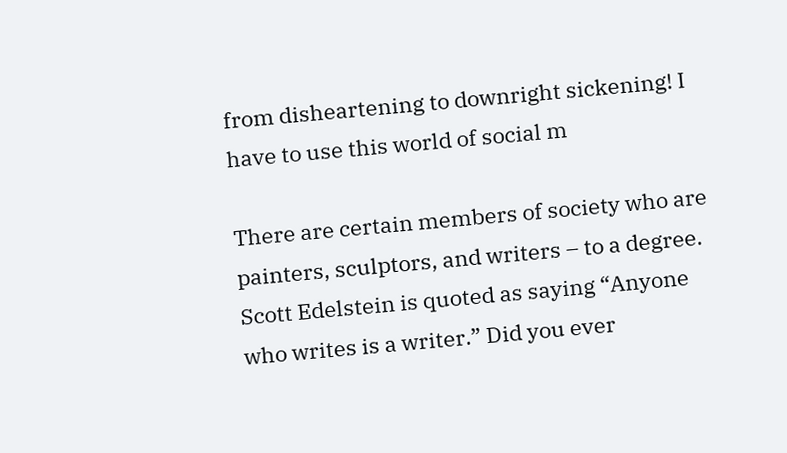from disheartening to downright sickening! I have to use this world of social m

There are certain members of society who are painters, sculptors, and writers – to a degree. Scott Edelstein is quoted as saying “Anyone who writes is a writer.” Did you ever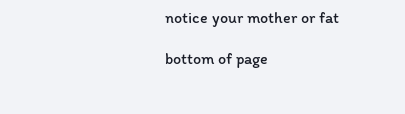notice your mother or fat

bottom of page